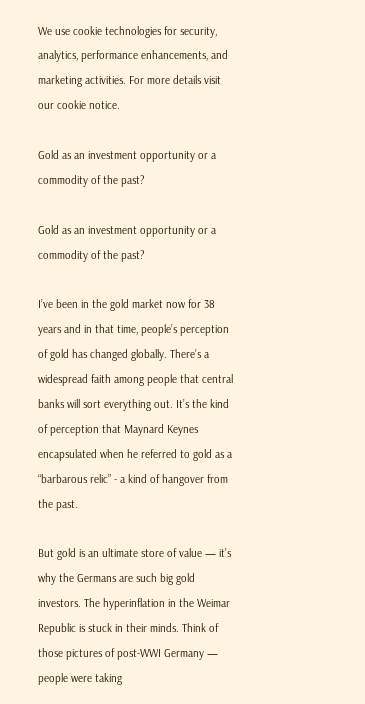We use cookie technologies for security, analytics, performance enhancements, and marketing activities. For more details visit our cookie notice.

Gold as an investment opportunity or a commodity of the past?

Gold as an investment opportunity or a commodity of the past?

I’ve been in the gold market now for 38 years and in that time, people’s perception of gold has changed globally. There’s a widespread faith among people that central banks will sort everything out. It’s the kind of perception that Maynard Keynes encapsulated when he referred to gold as a “barbarous relic” - a kind of hangover from the past.

But gold is an ultimate store of value — it’s why the Germans are such big gold investors. The hyperinflation in the Weimar Republic is stuck in their minds. Think of those pictures of post-WWI Germany — people were taking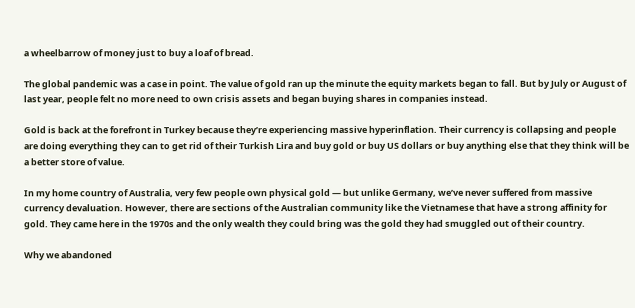a wheelbarrow of money just to buy a loaf of bread.

The global pandemic was a case in point. The value of gold ran up the minute the equity markets began to fall. But by July or August of last year, people felt no more need to own crisis assets and began buying shares in companies instead.

Gold is back at the forefront in Turkey because they’re experiencing massive hyperinflation. Their currency is collapsing and people are doing everything they can to get rid of their Turkish Lira and buy gold or buy US dollars or buy anything else that they think will be a better store of value.

In my home country of Australia, very few people own physical gold — but unlike Germany, we’ve never suffered from massive currency devaluation. However, there are sections of the Australian community like the Vietnamese that have a strong affinity for gold. They came here in the 1970s and the only wealth they could bring was the gold they had smuggled out of their country.

Why we abandoned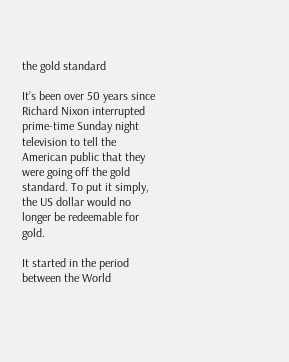the gold standard

It’s been over 50 years since Richard Nixon interrupted prime-time Sunday night television to tell the American public that they were going off the gold standard. To put it simply, the US dollar would no longer be redeemable for gold.

It started in the period between the World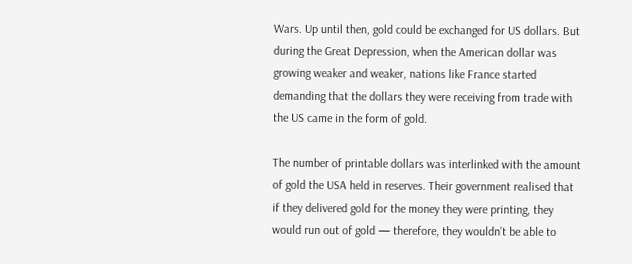Wars. Up until then, gold could be exchanged for US dollars. But during the Great Depression, when the American dollar was growing weaker and weaker, nations like France started demanding that the dollars they were receiving from trade with the US came in the form of gold.

The number of printable dollars was interlinked with the amount of gold the USA held in reserves. Their government realised that if they delivered gold for the money they were printing, they would run out of gold — therefore, they wouldn’t be able to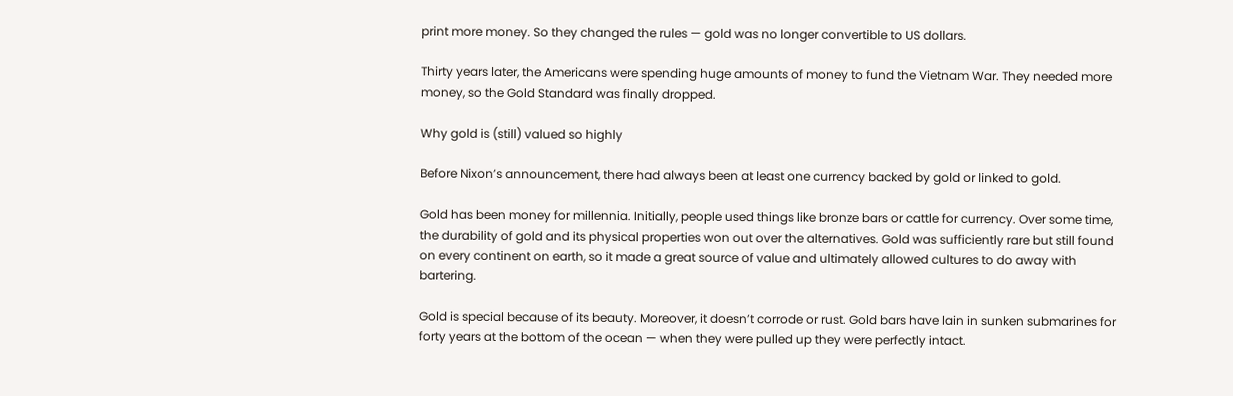print more money. So they changed the rules — gold was no longer convertible to US dollars.

Thirty years later, the Americans were spending huge amounts of money to fund the Vietnam War. They needed more money, so the Gold Standard was finally dropped.

Why gold is (still) valued so highly

Before Nixon’s announcement, there had always been at least one currency backed by gold or linked to gold.

Gold has been money for millennia. Initially, people used things like bronze bars or cattle for currency. Over some time, the durability of gold and its physical properties won out over the alternatives. Gold was sufficiently rare but still found on every continent on earth, so it made a great source of value and ultimately allowed cultures to do away with bartering.

Gold is special because of its beauty. Moreover, it doesn’t corrode or rust. Gold bars have lain in sunken submarines for forty years at the bottom of the ocean — when they were pulled up they were perfectly intact.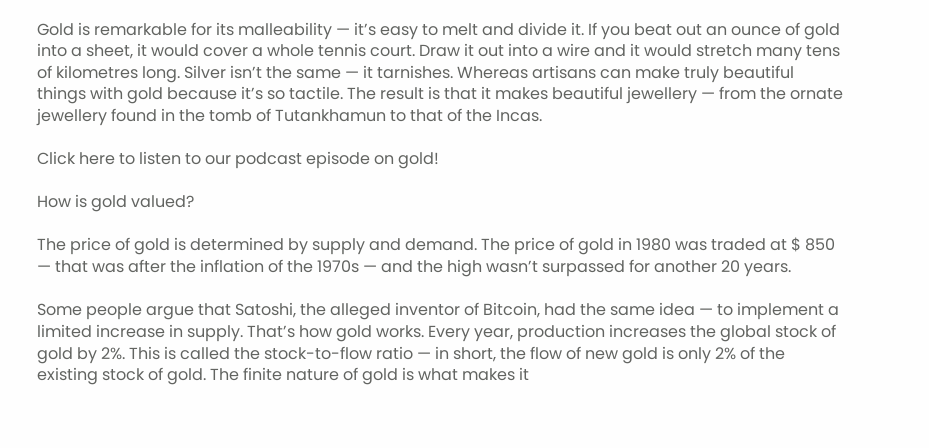Gold is remarkable for its malleability — it’s easy to melt and divide it. If you beat out an ounce of gold into a sheet, it would cover a whole tennis court. Draw it out into a wire and it would stretch many tens of kilometres long. Silver isn’t the same — it tarnishes. Whereas artisans can make truly beautiful things with gold because it’s so tactile. The result is that it makes beautiful jewellery — from the ornate jewellery found in the tomb of Tutankhamun to that of the Incas.

Click here to listen to our podcast episode on gold!

How is gold valued?

The price of gold is determined by supply and demand. The price of gold in 1980 was traded at $ 850 — that was after the inflation of the 1970s — and the high wasn’t surpassed for another 20 years.

Some people argue that Satoshi, the alleged inventor of Bitcoin, had the same idea — to implement a limited increase in supply. That’s how gold works. Every year, production increases the global stock of gold by 2%. This is called the stock-to-flow ratio — in short, the flow of new gold is only 2% of the existing stock of gold. The finite nature of gold is what makes it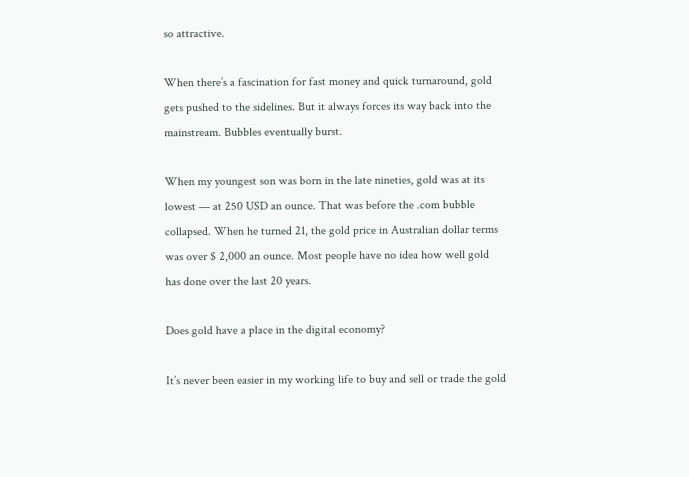so attractive.

When there’s a fascination for fast money and quick turnaround, gold gets pushed to the sidelines. But it always forces its way back into the mainstream. Bubbles eventually burst.

When my youngest son was born in the late nineties, gold was at its lowest — at 250 USD an ounce. That was before the .com bubble collapsed. When he turned 21, the gold price in Australian dollar terms was over $ 2,000 an ounce. Most people have no idea how well gold has done over the last 20 years.

Does gold have a place in the digital economy?

It’s never been easier in my working life to buy and sell or trade the gold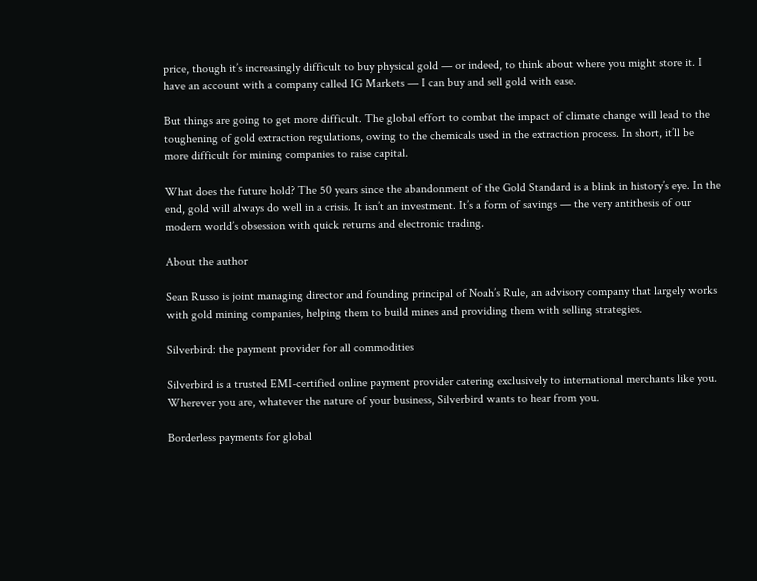price, though it’s increasingly difficult to buy physical gold — or indeed, to think about where you might store it. I have an account with a company called IG Markets — I can buy and sell gold with ease.

But things are going to get more difficult. The global effort to combat the impact of climate change will lead to the toughening of gold extraction regulations, owing to the chemicals used in the extraction process. In short, it’ll be more difficult for mining companies to raise capital.

What does the future hold? The 50 years since the abandonment of the Gold Standard is a blink in history’s eye. In the end, gold will always do well in a crisis. It isn’t an investment. It’s a form of savings — the very antithesis of our modern world’s obsession with quick returns and electronic trading.

About the author

Sean Russo is joint managing director and founding principal of Noah’s Rule, an advisory company that largely works with gold mining companies, helping them to build mines and providing them with selling strategies.

Silverbird: the payment provider for all commodities

Silverbird is a trusted EMI-certified online payment provider catering exclusively to international merchants like you. Wherever you are, whatever the nature of your business, Silverbird wants to hear from you.

Borderless payments for global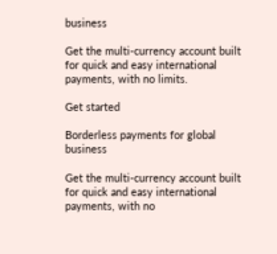business

Get the multi-currency account built for quick and easy international payments, with no limits.

Get started

Borderless payments for global business

Get the multi-currency account built for quick and easy international payments, with no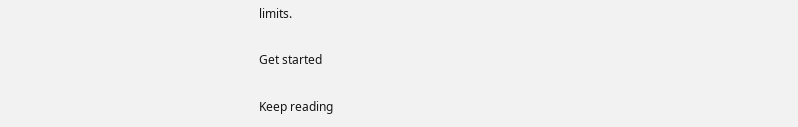limits.

Get started

Keep reading